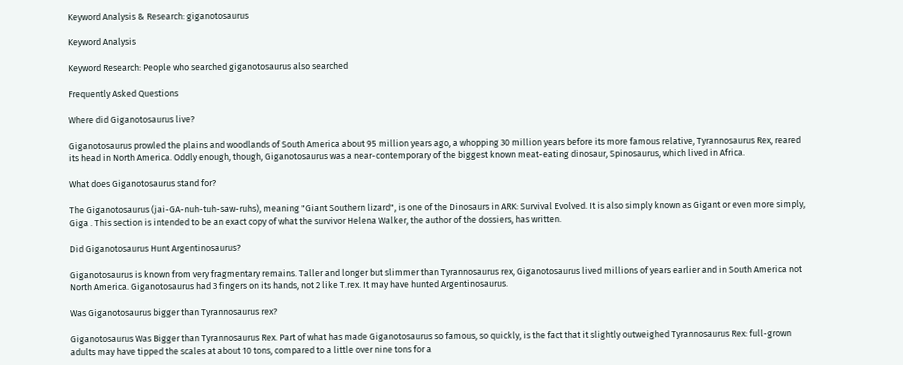Keyword Analysis & Research: giganotosaurus

Keyword Analysis

Keyword Research: People who searched giganotosaurus also searched

Frequently Asked Questions

Where did Giganotosaurus live?

Giganotosaurus prowled the plains and woodlands of South America about 95 million years ago, a whopping 30 million years before its more famous relative, Tyrannosaurus Rex, reared its head in North America. Oddly enough, though, Giganotosaurus was a near-contemporary of the biggest known meat-eating dinosaur, Spinosaurus, which lived in Africa.

What does Giganotosaurus stand for?

The Giganotosaurus (jai-GA-nuh-tuh-saw-ruhs), meaning "Giant Southern lizard", is one of the Dinosaurs in ARK: Survival Evolved. It is also simply known as Gigant or even more simply, Giga . This section is intended to be an exact copy of what the survivor Helena Walker, the author of the dossiers, has written.

Did Giganotosaurus Hunt Argentinosaurus?

Giganotosaurus is known from very fragmentary remains. Taller and longer but slimmer than Tyrannosaurus rex, Giganotosaurus lived millions of years earlier and in South America not North America. Giganotosaurus had 3 fingers on its hands, not 2 like T.rex. It may have hunted Argentinosaurus.

Was Giganotosaurus bigger than Tyrannosaurus rex?

Giganotosaurus Was Bigger than Tyrannosaurus Rex. Part of what has made Giganotosaurus so famous, so quickly, is the fact that it slightly outweighed Tyrannosaurus Rex: full-grown adults may have tipped the scales at about 10 tons, compared to a little over nine tons for a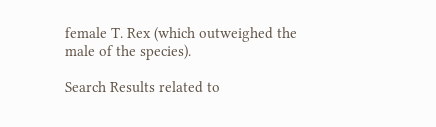female T. Rex (which outweighed the male of the species).

Search Results related to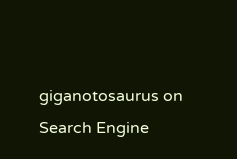giganotosaurus on Search Engine